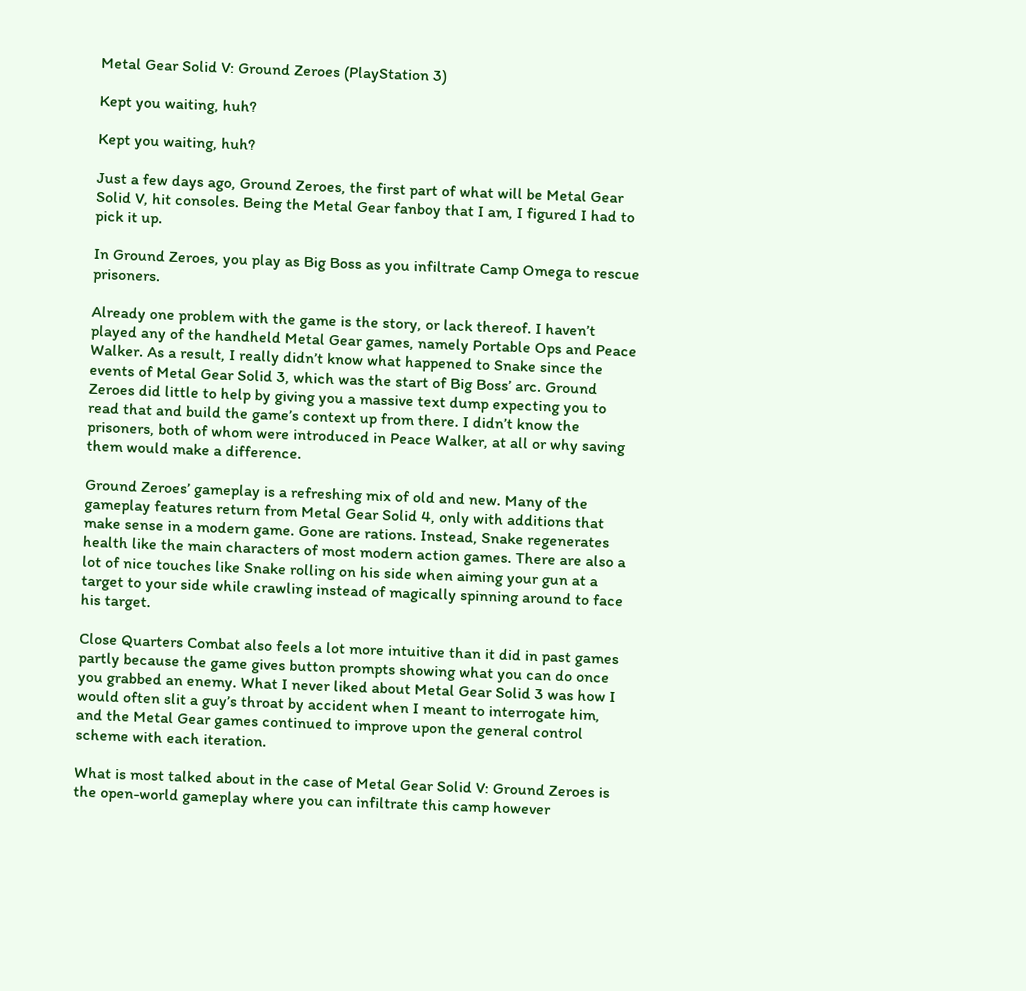Metal Gear Solid V: Ground Zeroes (PlayStation 3)

Kept you waiting, huh?

Kept you waiting, huh?

Just a few days ago, Ground Zeroes, the first part of what will be Metal Gear Solid V, hit consoles. Being the Metal Gear fanboy that I am, I figured I had to pick it up.

In Ground Zeroes, you play as Big Boss as you infiltrate Camp Omega to rescue prisoners.

Already one problem with the game is the story, or lack thereof. I haven’t played any of the handheld Metal Gear games, namely Portable Ops and Peace Walker. As a result, I really didn’t know what happened to Snake since the events of Metal Gear Solid 3, which was the start of Big Boss’ arc. Ground Zeroes did little to help by giving you a massive text dump expecting you to read that and build the game’s context up from there. I didn’t know the prisoners, both of whom were introduced in Peace Walker, at all or why saving them would make a difference.

Ground Zeroes’ gameplay is a refreshing mix of old and new. Many of the gameplay features return from Metal Gear Solid 4, only with additions that make sense in a modern game. Gone are rations. Instead, Snake regenerates health like the main characters of most modern action games. There are also a lot of nice touches like Snake rolling on his side when aiming your gun at a target to your side while crawling instead of magically spinning around to face his target.

Close Quarters Combat also feels a lot more intuitive than it did in past games partly because the game gives button prompts showing what you can do once you grabbed an enemy. What I never liked about Metal Gear Solid 3 was how I would often slit a guy’s throat by accident when I meant to interrogate him, and the Metal Gear games continued to improve upon the general control scheme with each iteration.

What is most talked about in the case of Metal Gear Solid V: Ground Zeroes is the open-world gameplay where you can infiltrate this camp however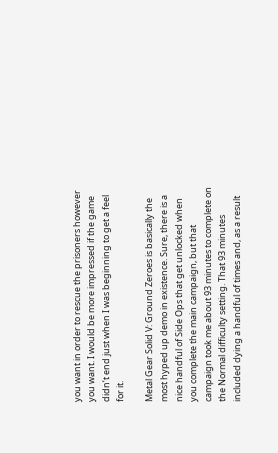you want in order to rescue the prisoners however you want. I would be more impressed if the game didn’t end just when I was beginning to get a feel for it.

Metal Gear Solid V: Ground Zeroes is basically the most hyped up demo in existence. Sure, there is a nice handful of Side Ops that get unlocked when you complete the main campaign, but that campaign took me about 93 minutes to complete on the Normal difficulty setting. That 93 minutes included dying a handful of times and, as a result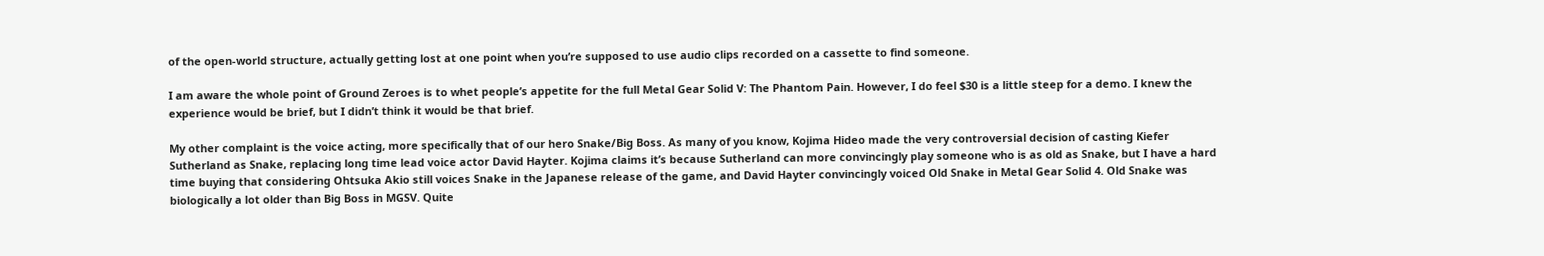of the open-world structure, actually getting lost at one point when you’re supposed to use audio clips recorded on a cassette to find someone.

I am aware the whole point of Ground Zeroes is to whet people’s appetite for the full Metal Gear Solid V: The Phantom Pain. However, I do feel $30 is a little steep for a demo. I knew the experience would be brief, but I didn’t think it would be that brief.

My other complaint is the voice acting, more specifically that of our hero Snake/Big Boss. As many of you know, Kojima Hideo made the very controversial decision of casting Kiefer Sutherland as Snake, replacing long time lead voice actor David Hayter. Kojima claims it’s because Sutherland can more convincingly play someone who is as old as Snake, but I have a hard time buying that considering Ohtsuka Akio still voices Snake in the Japanese release of the game, and David Hayter convincingly voiced Old Snake in Metal Gear Solid 4. Old Snake was biologically a lot older than Big Boss in MGSV. Quite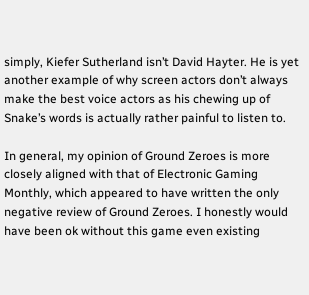simply, Kiefer Sutherland isn’t David Hayter. He is yet another example of why screen actors don’t always make the best voice actors as his chewing up of Snake’s words is actually rather painful to listen to.

In general, my opinion of Ground Zeroes is more closely aligned with that of Electronic Gaming Monthly, which appeared to have written the only negative review of Ground Zeroes. I honestly would have been ok without this game even existing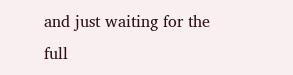and just waiting for the full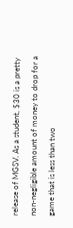release of MGSV. As a student, $30 is a pretty non-negligible amount of money to drop for a game that is less than two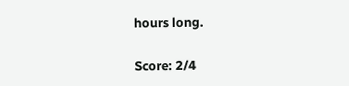hours long.

Score: 2/4